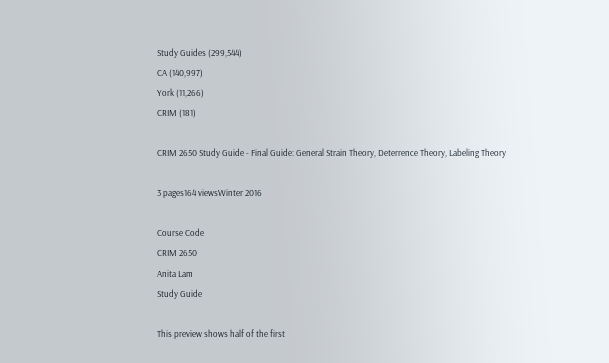Study Guides (299,544)
CA (140,997)
York (11,266)
CRIM (181)

CRIM 2650 Study Guide - Final Guide: General Strain Theory, Deterrence Theory, Labeling Theory

3 pages164 viewsWinter 2016

Course Code
CRIM 2650
Anita Lam
Study Guide

This preview shows half of the first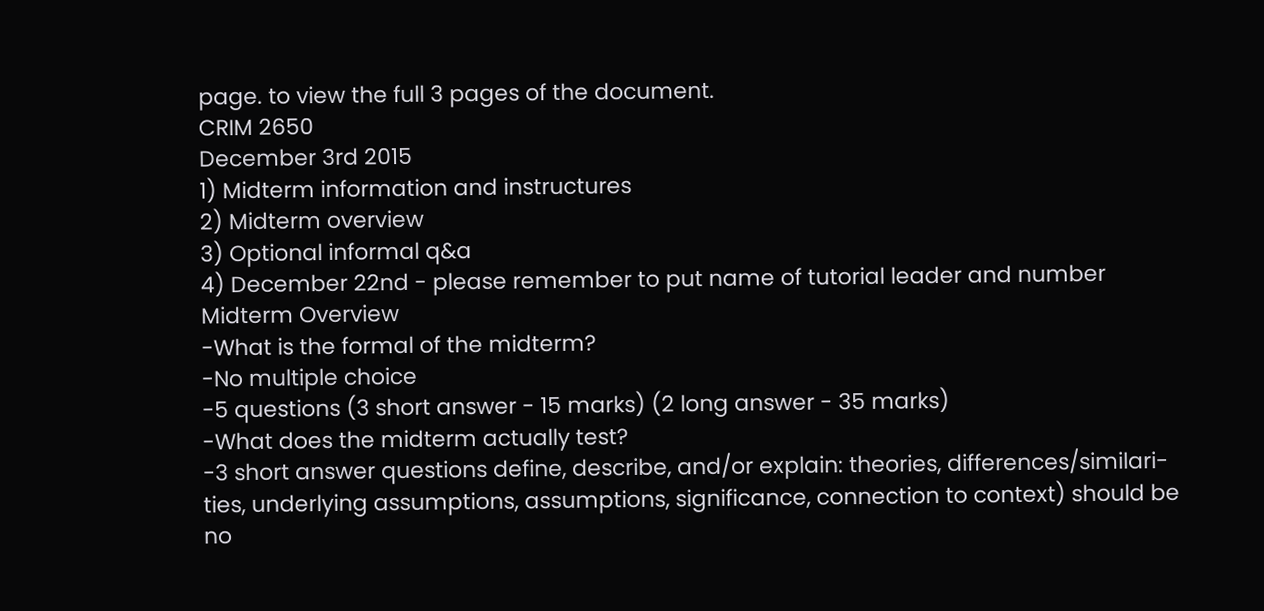page. to view the full 3 pages of the document.
CRIM 2650
December 3rd 2015
1) Midterm information and instructures
2) Midterm overview
3) Optional informal q&a
4) December 22nd - please remember to put name of tutorial leader and number
Midterm Overview
-What is the formal of the midterm?
-No multiple choice
-5 questions (3 short answer - 15 marks) (2 long answer - 35 marks)
-What does the midterm actually test?
-3 short answer questions define, describe, and/or explain: theories, differences/similari-
ties, underlying assumptions, assumptions, significance, connection to context) should be
no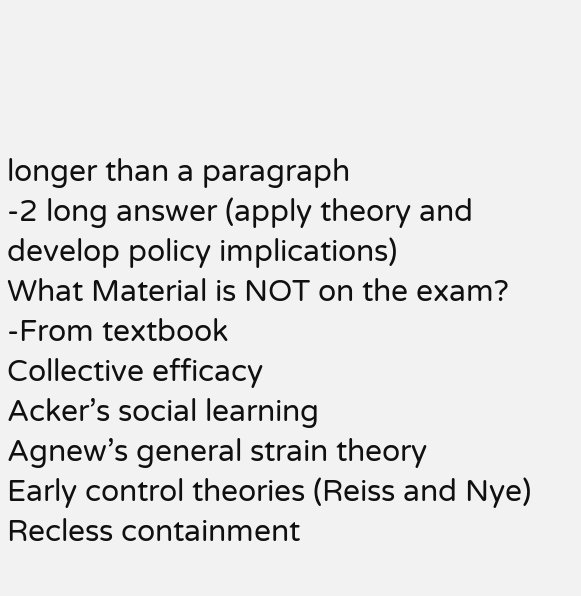longer than a paragraph
-2 long answer (apply theory and develop policy implications)
What Material is NOT on the exam?
-From textbook
Collective efficacy
Acker’s social learning
Agnew’s general strain theory
Early control theories (Reiss and Nye)
Recless containment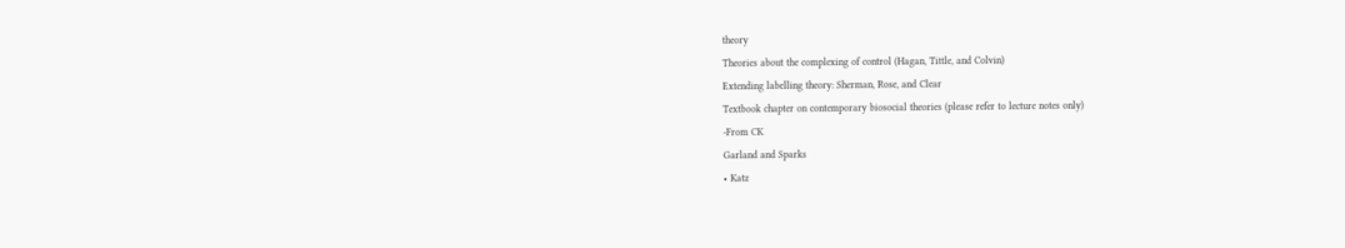theory
Theories about the complexing of control (Hagan, Tittle, and Colvin)
Extending labelling theory: Sherman, Rose, and Clear
Textbook chapter on contemporary biosocial theories (please refer to lecture notes only)
-From CK
Garland and Sparks
• Katz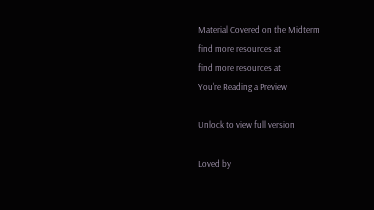Material Covered on the Midterm
find more resources at
find more resources at
You're Reading a Preview

Unlock to view full version

Loved by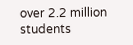over 2.2 million students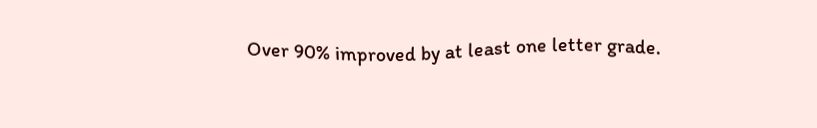Over 90% improved by at least one letter grade.